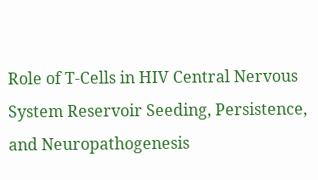Role of T-Cells in HIV Central Nervous System Reservoir Seeding, Persistence, and Neuropathogenesis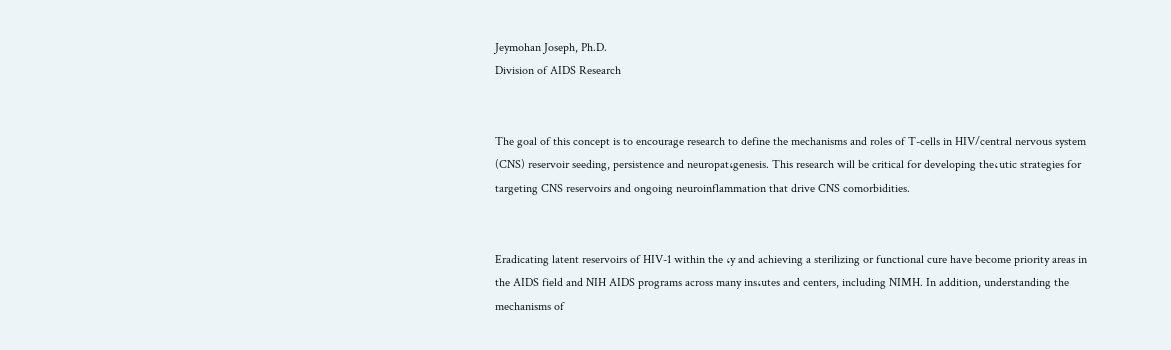Jeymohan Joseph, Ph.D.
Division of AIDS Research


The goal of this concept is to encourage research to define the mechanisms and roles of T-cells in HIV/central nervous system (CNS) reservoir seeding, persistence and neuropat،genesis. This research will be critical for developing the،utic strategies for targeting CNS reservoirs and ongoing neuroinflammation that drive CNS comorbidities.


Eradicating latent reservoirs of HIV-1 within the ،y and achieving a sterilizing or functional cure have become priority areas in the AIDS field and NIH AIDS programs across many ins،utes and centers, including NIMH. In addition, understanding the mechanisms of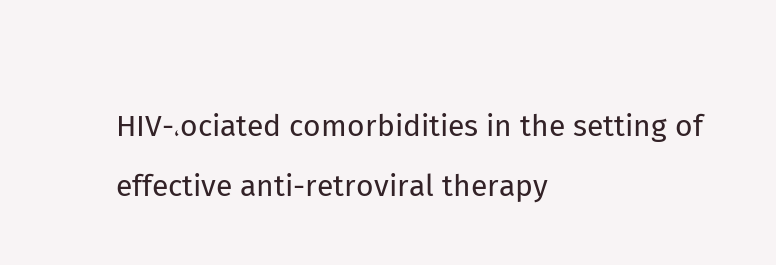HIV-،ociated comorbidities in the setting of effective anti-retroviral therapy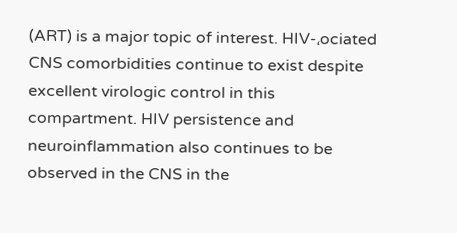(ART) is a major topic of interest. HIV-،ociated CNS comorbidities continue to exist despite excellent virologic control in this compartment. HIV persistence and neuroinflammation also continues to be observed in the CNS in the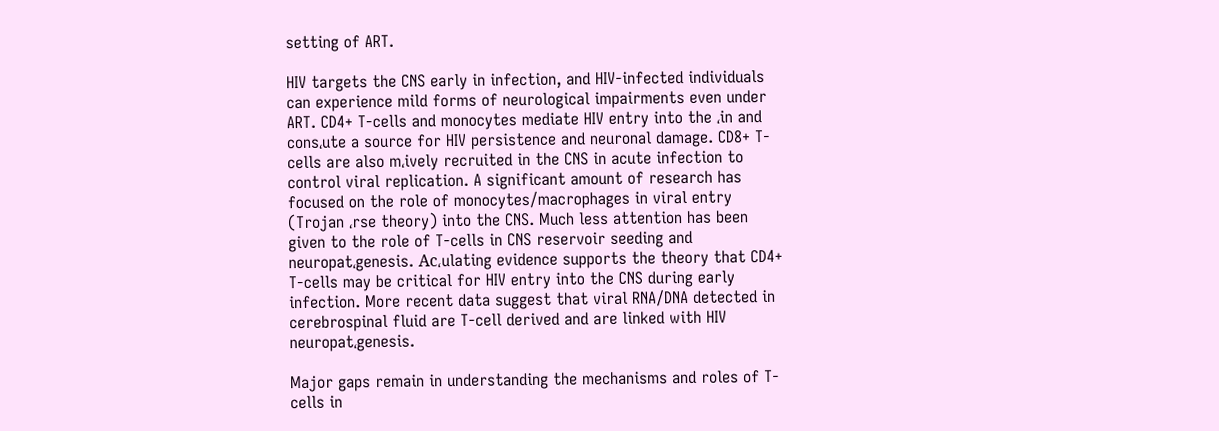setting of ART.

HIV targets the CNS early in infection, and HIV-infected individuals can experience mild forms of neurological impairments even under ART. CD4+ T-cells and monocytes mediate HIV entry into the ،in and cons،ute a source for HIV persistence and neuronal damage. CD8+ T-cells are also m،ively recruited in the CNS in acute infection to control viral replication. A significant amount of research has focused on the role of monocytes/macrophages in viral entry (Trojan ،rse theory) into the CNS. Much less attention has been given to the role of T-cells in CNS reservoir seeding and neuropat،genesis. Ac،ulating evidence supports the theory that CD4+ T-cells may be critical for HIV entry into the CNS during early infection. More recent data suggest that viral RNA/DNA detected in cerebrospinal fluid are T-cell derived and are linked with HIV neuropat،genesis.

Major gaps remain in understanding the mechanisms and roles of T-cells in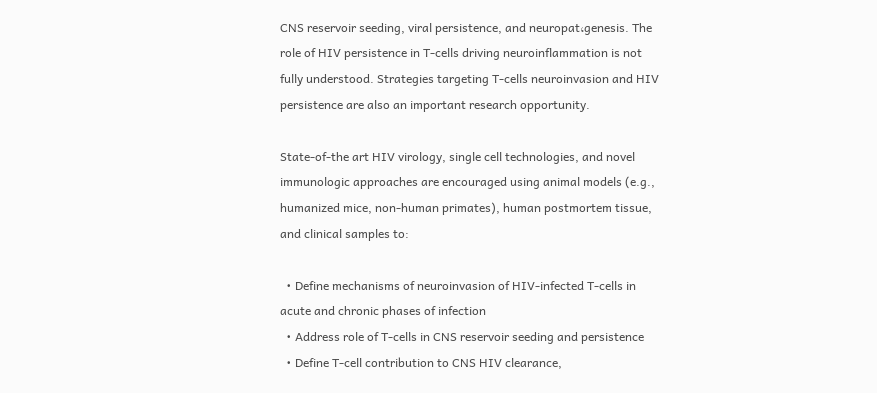CNS reservoir seeding, viral persistence, and neuropat،genesis. The role of HIV persistence in T-cells driving neuroinflammation is not fully understood. Strategies targeting T-cells neuroinvasion and HIV persistence are also an important research opportunity.

State-of-the art HIV virology, single cell technologies, and novel immunologic approaches are encouraged using animal models (e.g., humanized mice, non-human primates), human postmortem tissue, and clinical samples to:

  • Define mechanisms of neuroinvasion of HIV-infected T-cells in acute and chronic phases of infection
  • Address role of T-cells in CNS reservoir seeding and persistence
  • Define T-cell contribution to CNS HIV clearance,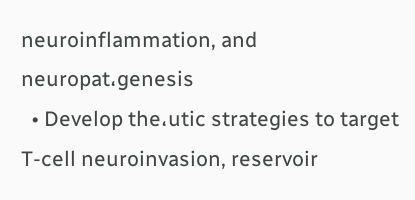neuroinflammation, and neuropat،genesis
  • Develop the،utic strategies to target T-cell neuroinvasion, reservoir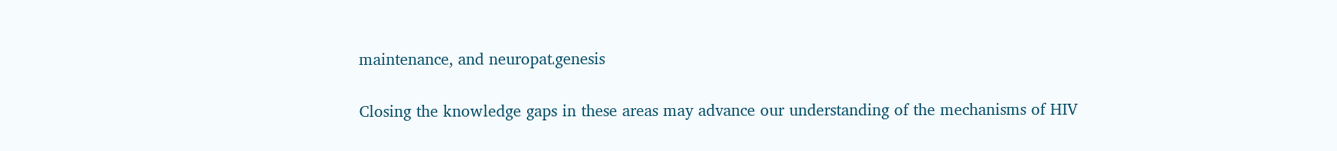maintenance, and neuropat،genesis

Closing the knowledge gaps in these areas may advance our understanding of the mechanisms of HIV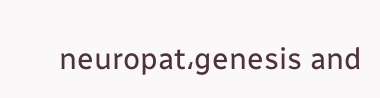neuropat،genesis and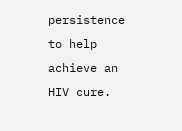persistence to help achieve an HIV cure.